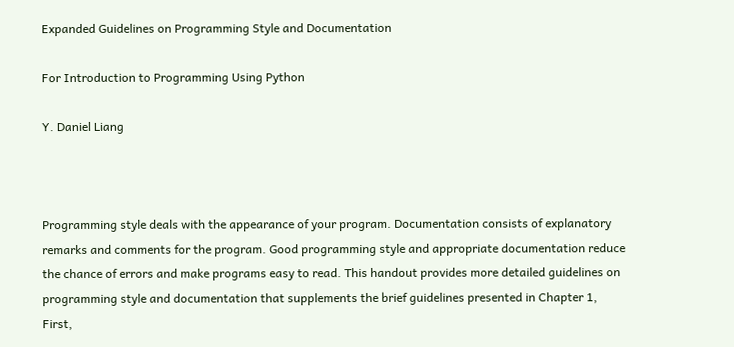Expanded Guidelines on Programming Style and Documentation

For Introduction to Programming Using Python

Y. Daniel Liang



Programming style deals with the appearance of your program. Documentation consists of explanatory remarks and comments for the program. Good programming style and appropriate documentation reduce the chance of errors and make programs easy to read. This handout provides more detailed guidelines on programming style and documentation that supplements the brief guidelines presented in Chapter 1, First,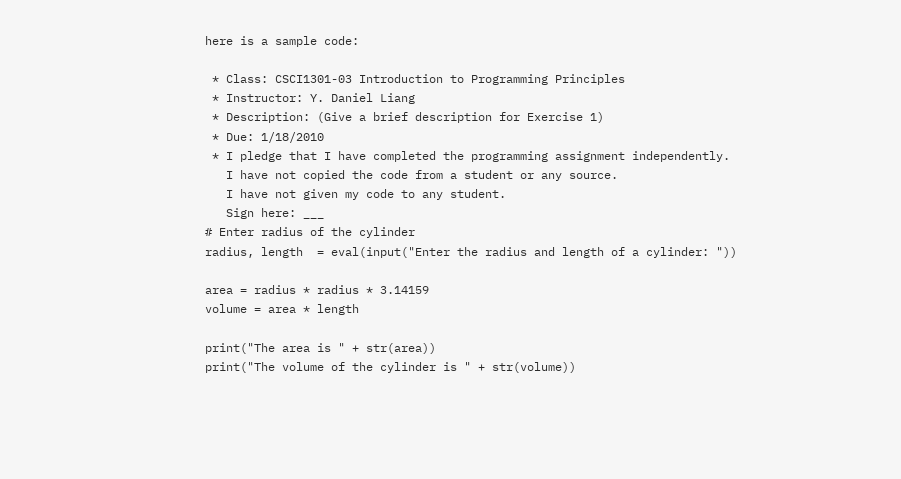here is a sample code:

 * Class: CSCI1301-03 Introduction to Programming Principles
 * Instructor: Y. Daniel Liang
 * Description: (Give a brief description for Exercise 1)
 * Due: 1/18/2010
 * I pledge that I have completed the programming assignment independently.
   I have not copied the code from a student or any source.
   I have not given my code to any student.
   Sign here: ___
# Enter radius of the cylinder
radius, length  = eval(input("Enter the radius and length of a cylinder: "))

area = radius * radius * 3.14159
volume = area * length

print("The area is " + str(area))
print("The volume of the cylinder is " + str(volume))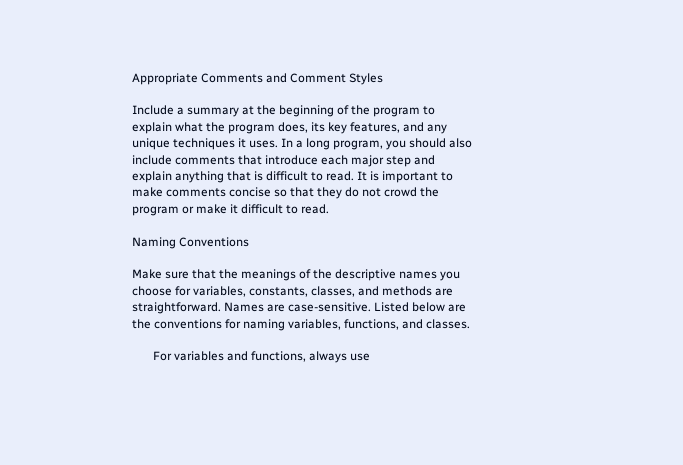Appropriate Comments and Comment Styles

Include a summary at the beginning of the program to explain what the program does, its key features, and any unique techniques it uses. In a long program, you should also include comments that introduce each major step and explain anything that is difficult to read. It is important to make comments concise so that they do not crowd the program or make it difficult to read.

Naming Conventions

Make sure that the meanings of the descriptive names you choose for variables, constants, classes, and methods are straightforward. Names are case-sensitive. Listed below are the conventions for naming variables, functions, and classes.

       For variables and functions, always use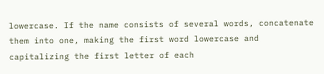lowercase. If the name consists of several words, concatenate them into one, making the first word lowercase and capitalizing the first letter of each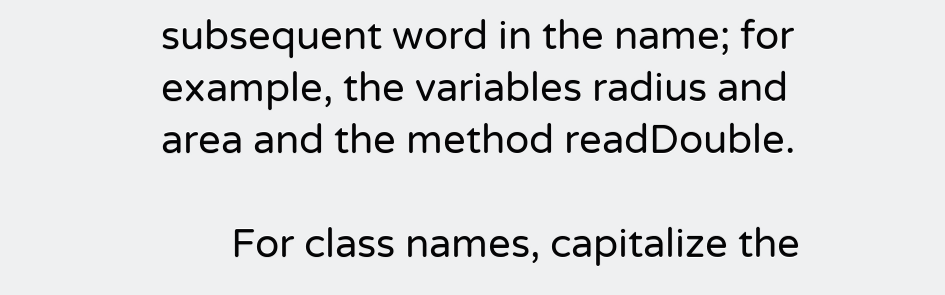subsequent word in the name; for example, the variables radius and area and the method readDouble.

       For class names, capitalize the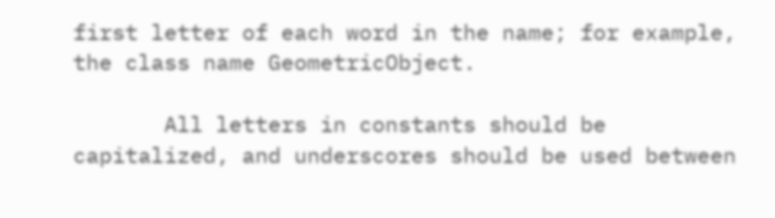first letter of each word in the name; for example, the class name GeometricObject.

       All letters in constants should be capitalized, and underscores should be used between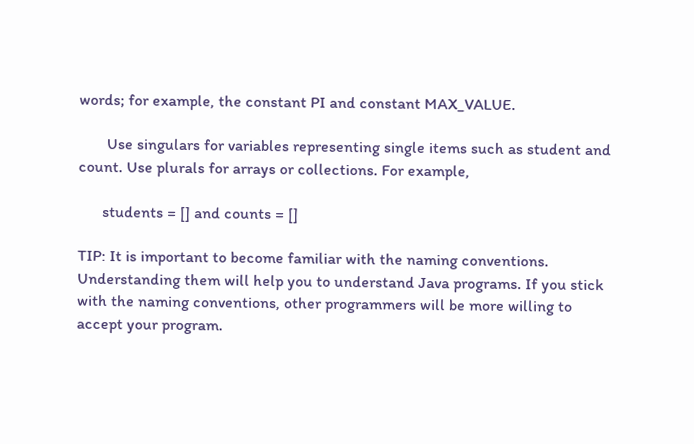words; for example, the constant PI and constant MAX_VALUE.

       Use singulars for variables representing single items such as student and count. Use plurals for arrays or collections. For example,

      students = [] and counts = []

TIP: It is important to become familiar with the naming conventions. Understanding them will help you to understand Java programs. If you stick with the naming conventions, other programmers will be more willing to accept your program.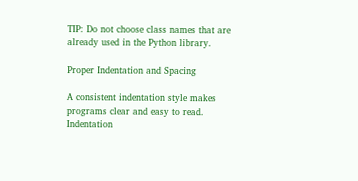TIP: Do not choose class names that are already used in the Python library.

Proper Indentation and Spacing

A consistent indentation style makes programs clear and easy to read. Indentation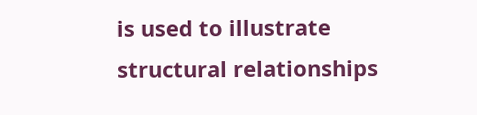is used to illustrate structural relationships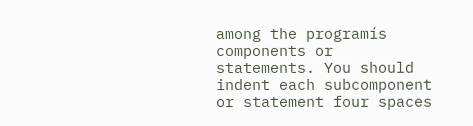among the programís components or statements. You should indent each subcomponent or statement four spaces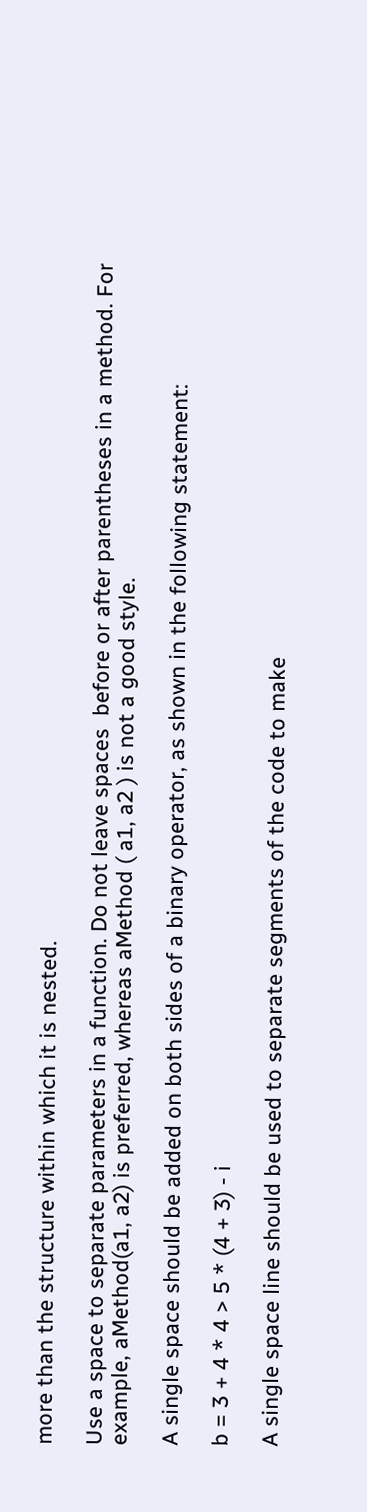more than the structure within which it is nested.

Use a space to separate parameters in a function. Do not leave spaces  before or after parentheses in a method. For example, aMethod(a1, a2) is preferred, whereas aMethod ( a1, a2 ) is not a good style.

A single space should be added on both sides of a binary operator, as shown in the following statement:

b = 3 + 4 * 4 > 5 * (4 + 3) - i

A single space line should be used to separate segments of the code to make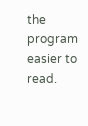the program easier to read.